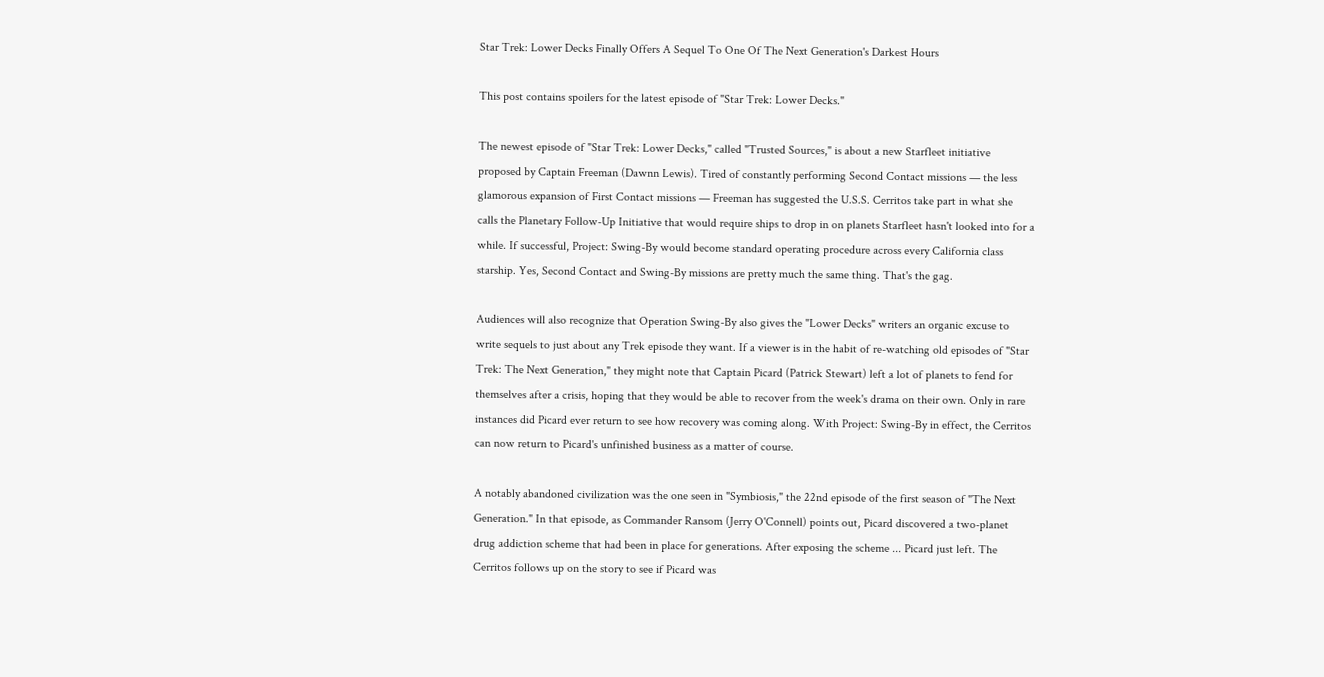Star Trek: Lower Decks Finally Offers A Sequel To One Of The Next Generation's Darkest Hours

This post contains spoilers for the latest episode of "Star Trek: Lower Decks."

The newest episode of "Star Trek: Lower Decks," called "Trusted Sources," is about a new Starfleet initiative proposed by Captain Freeman (Dawnn Lewis). Tired of constantly performing Second Contact missions — the less glamorous expansion of First Contact missions — Freeman has suggested the U.S.S. Cerritos take part in what she calls the Planetary Follow-Up Initiative that would require ships to drop in on planets Starfleet hasn't looked into for a while. If successful, Project: Swing-By would become standard operating procedure across every California class starship. Yes, Second Contact and Swing-By missions are pretty much the same thing. That's the gag.

Audiences will also recognize that Operation Swing-By also gives the "Lower Decks" writers an organic excuse to write sequels to just about any Trek episode they want. If a viewer is in the habit of re-watching old episodes of "Star Trek: The Next Generation," they might note that Captain Picard (Patrick Stewart) left a lot of planets to fend for themselves after a crisis, hoping that they would be able to recover from the week's drama on their own. Only in rare instances did Picard ever return to see how recovery was coming along. With Project: Swing-By in effect, the Cerritos can now return to Picard's unfinished business as a matter of course.

A notably abandoned civilization was the one seen in "Symbiosis," the 22nd episode of the first season of "The Next Generation." In that episode, as Commander Ransom (Jerry O'Connell) points out, Picard discovered a two-planet drug addiction scheme that had been in place for generations. After exposing the scheme ... Picard just left. The Cerritos follows up on the story to see if Picard was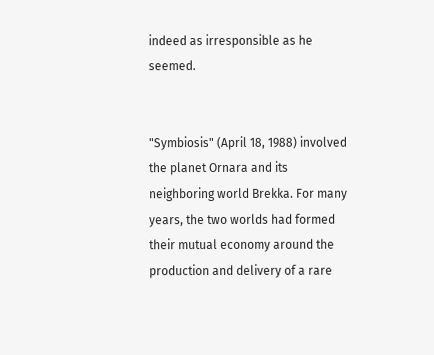indeed as irresponsible as he seemed.


"Symbiosis" (April 18, 1988) involved the planet Ornara and its neighboring world Brekka. For many years, the two worlds had formed their mutual economy around the production and delivery of a rare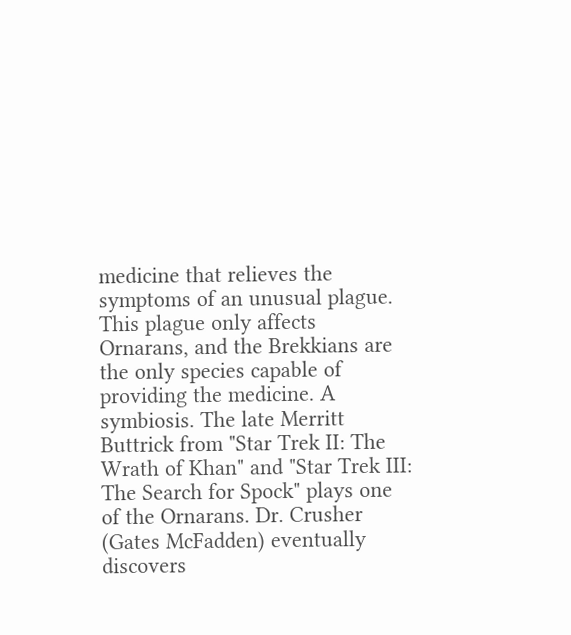medicine that relieves the symptoms of an unusual plague. This plague only affects Ornarans, and the Brekkians are the only species capable of providing the medicine. A symbiosis. The late Merritt Buttrick from "Star Trek II: The Wrath of Khan" and "Star Trek III: The Search for Spock" plays one of the Ornarans. Dr. Crusher (Gates McFadden) eventually discovers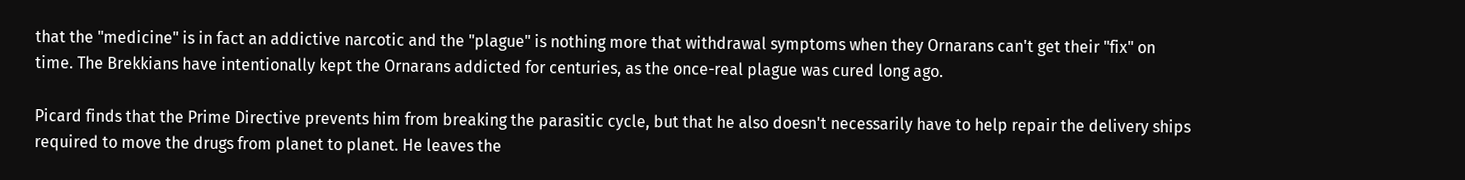that the "medicine" is in fact an addictive narcotic and the "plague" is nothing more that withdrawal symptoms when they Ornarans can't get their "fix" on time. The Brekkians have intentionally kept the Ornarans addicted for centuries, as the once-real plague was cured long ago.

Picard finds that the Prime Directive prevents him from breaking the parasitic cycle, but that he also doesn't necessarily have to help repair the delivery ships required to move the drugs from planet to planet. He leaves the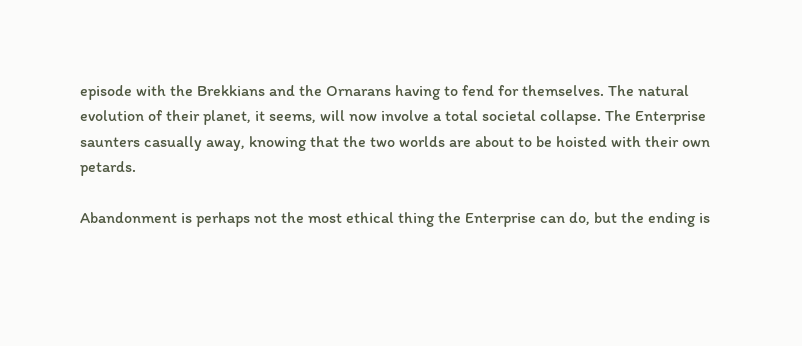episode with the Brekkians and the Ornarans having to fend for themselves. The natural evolution of their planet, it seems, will now involve a total societal collapse. The Enterprise saunters casually away, knowing that the two worlds are about to be hoisted with their own petards.

Abandonment is perhaps not the most ethical thing the Enterprise can do, but the ending is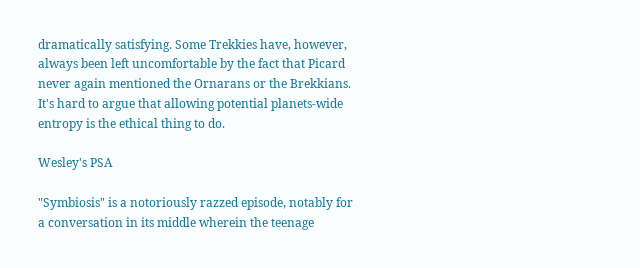dramatically satisfying. Some Trekkies have, however, always been left uncomfortable by the fact that Picard never again mentioned the Ornarans or the Brekkians. It's hard to argue that allowing potential planets-wide entropy is the ethical thing to do.

Wesley's PSA

"Symbiosis" is a notoriously razzed episode, notably for a conversation in its middle wherein the teenage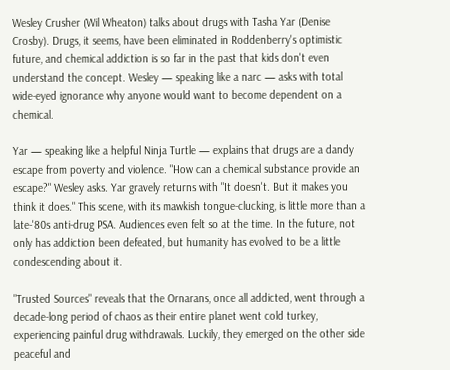Wesley Crusher (Wil Wheaton) talks about drugs with Tasha Yar (Denise Crosby). Drugs, it seems, have been eliminated in Roddenberry's optimistic future, and chemical addiction is so far in the past that kids don't even understand the concept. Wesley — speaking like a narc — asks with total wide-eyed ignorance why anyone would want to become dependent on a chemical.

Yar — speaking like a helpful Ninja Turtle — explains that drugs are a dandy escape from poverty and violence. "How can a chemical substance provide an escape?" Wesley asks. Yar gravely returns with "It doesn't. But it makes you think it does." This scene, with its mawkish tongue-clucking, is little more than a late-'80s anti-drug PSA. Audiences even felt so at the time. In the future, not only has addiction been defeated, but humanity has evolved to be a little condescending about it.

"Trusted Sources" reveals that the Ornarans, once all addicted, went through a decade-long period of chaos as their entire planet went cold turkey, experiencing painful drug withdrawals. Luckily, they emerged on the other side peaceful and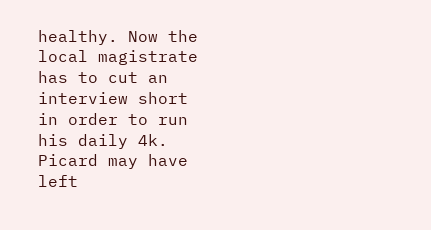healthy. Now the local magistrate has to cut an interview short in order to run his daily 4k. Picard may have left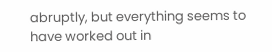abruptly, but everything seems to have worked out in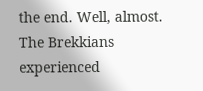the end. Well, almost. The Brekkians experienced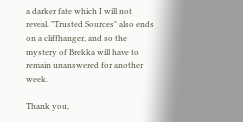a darker fate which I will not reveal. "Trusted Sources" also ends on a cliffhanger, and so the mystery of Brekka will have to remain unanswered for another week.

Thank you,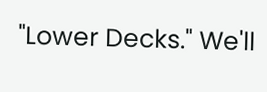"Lower Decks." We'll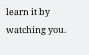learn it by watching you.